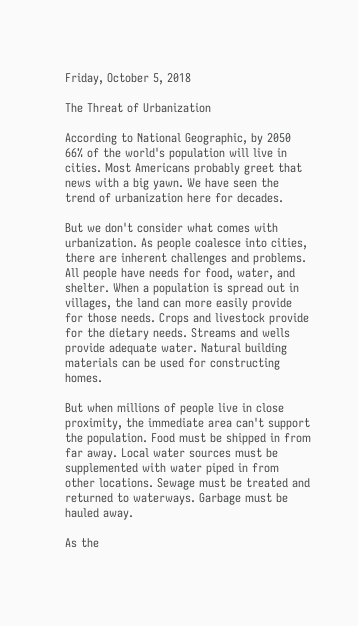Friday, October 5, 2018

The Threat of Urbanization

According to National Geographic, by 2050 66% of the world's population will live in cities. Most Americans probably greet that news with a big yawn. We have seen the trend of urbanization here for decades.

But we don't consider what comes with urbanization. As people coalesce into cities, there are inherent challenges and problems. All people have needs for food, water, and shelter. When a population is spread out in villages, the land can more easily provide for those needs. Crops and livestock provide for the dietary needs. Streams and wells provide adequate water. Natural building materials can be used for constructing homes.

But when millions of people live in close proximity, the immediate area can't support the population. Food must be shipped in from far away. Local water sources must be supplemented with water piped in from other locations. Sewage must be treated and returned to waterways. Garbage must be hauled away.

As the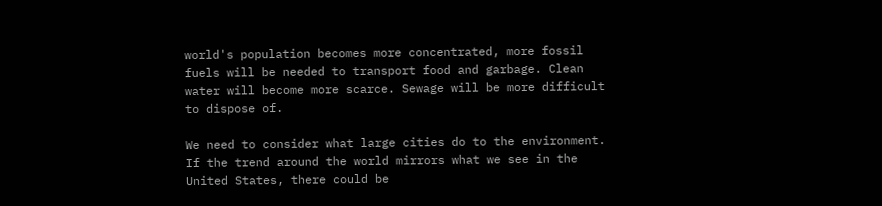world's population becomes more concentrated, more fossil fuels will be needed to transport food and garbage. Clean water will become more scarce. Sewage will be more difficult to dispose of.

We need to consider what large cities do to the environment. If the trend around the world mirrors what we see in the United States, there could be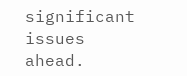significant issues ahead.